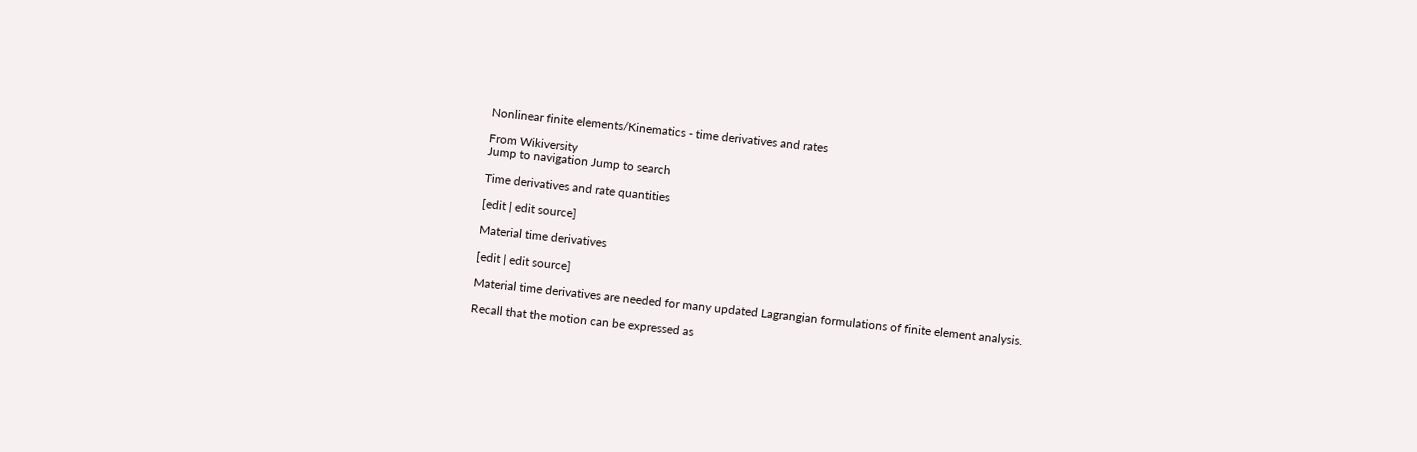Nonlinear finite elements/Kinematics - time derivatives and rates

From Wikiversity
Jump to navigation Jump to search

Time derivatives and rate quantities

[edit | edit source]

Material time derivatives

[edit | edit source]

Material time derivatives are needed for many updated Lagrangian formulations of finite element analysis.

Recall that the motion can be expressed as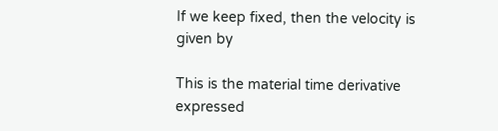If we keep fixed, then the velocity is given by

This is the material time derivative expressed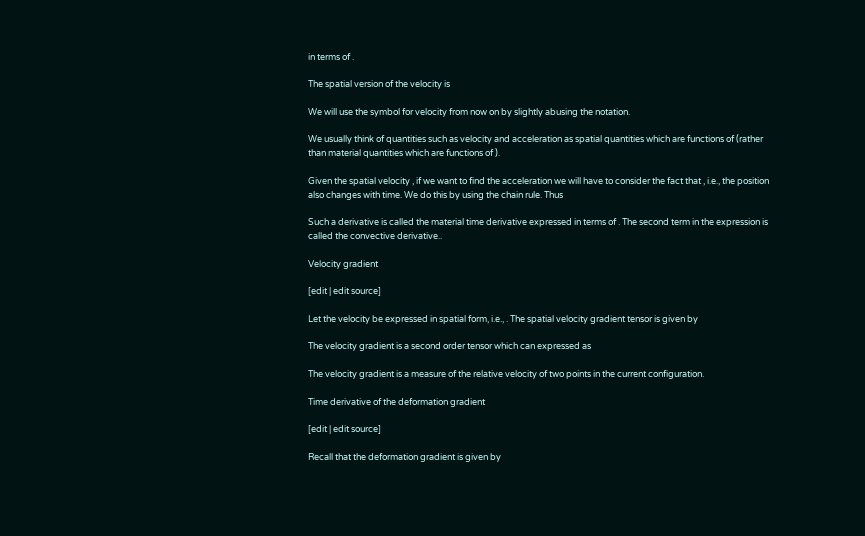in terms of .

The spatial version of the velocity is

We will use the symbol for velocity from now on by slightly abusing the notation.

We usually think of quantities such as velocity and acceleration as spatial quantities which are functions of (rather than material quantities which are functions of ).

Given the spatial velocity , if we want to find the acceleration we will have to consider the fact that , i.e., the position also changes with time. We do this by using the chain rule. Thus

Such a derivative is called the material time derivative expressed in terms of . The second term in the expression is called the convective derivative..

Velocity gradient

[edit | edit source]

Let the velocity be expressed in spatial form, i.e., . The spatial velocity gradient tensor is given by

The velocity gradient is a second order tensor which can expressed as

The velocity gradient is a measure of the relative velocity of two points in the current configuration.

Time derivative of the deformation gradient

[edit | edit source]

Recall that the deformation gradient is given by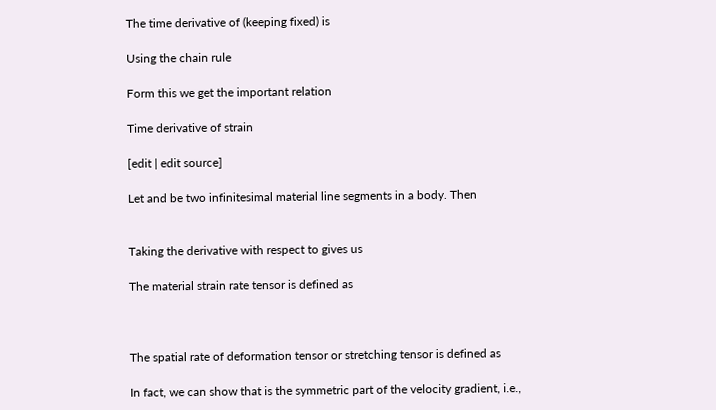The time derivative of (keeping fixed) is

Using the chain rule

Form this we get the important relation

Time derivative of strain

[edit | edit source]

Let and be two infinitesimal material line segments in a body. Then


Taking the derivative with respect to gives us

The material strain rate tensor is defined as



The spatial rate of deformation tensor or stretching tensor is defined as

In fact, we can show that is the symmetric part of the velocity gradient, i.e.,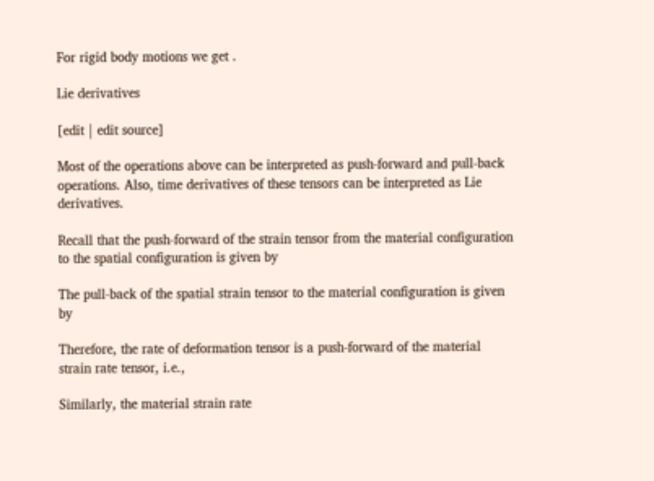For rigid body motions we get .

Lie derivatives

[edit | edit source]

Most of the operations above can be interpreted as push-forward and pull-back operations. Also, time derivatives of these tensors can be interpreted as Lie derivatives.

Recall that the push-forward of the strain tensor from the material configuration to the spatial configuration is given by

The pull-back of the spatial strain tensor to the material configuration is given by

Therefore, the rate of deformation tensor is a push-forward of the material strain rate tensor, i.e.,

Similarly, the material strain rate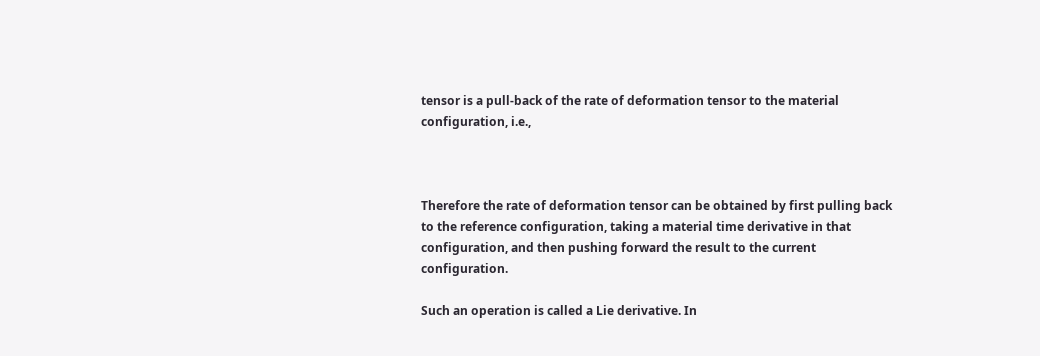tensor is a pull-back of the rate of deformation tensor to the material configuration, i.e.,



Therefore the rate of deformation tensor can be obtained by first pulling back to the reference configuration, taking a material time derivative in that configuration, and then pushing forward the result to the current configuration.

Such an operation is called a Lie derivative. In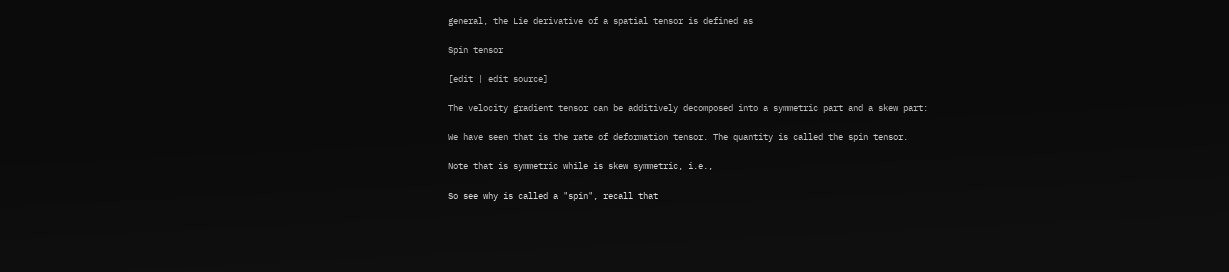general, the Lie derivative of a spatial tensor is defined as

Spin tensor

[edit | edit source]

The velocity gradient tensor can be additively decomposed into a symmetric part and a skew part:

We have seen that is the rate of deformation tensor. The quantity is called the spin tensor.

Note that is symmetric while is skew symmetric, i.e.,

So see why is called a "spin", recall that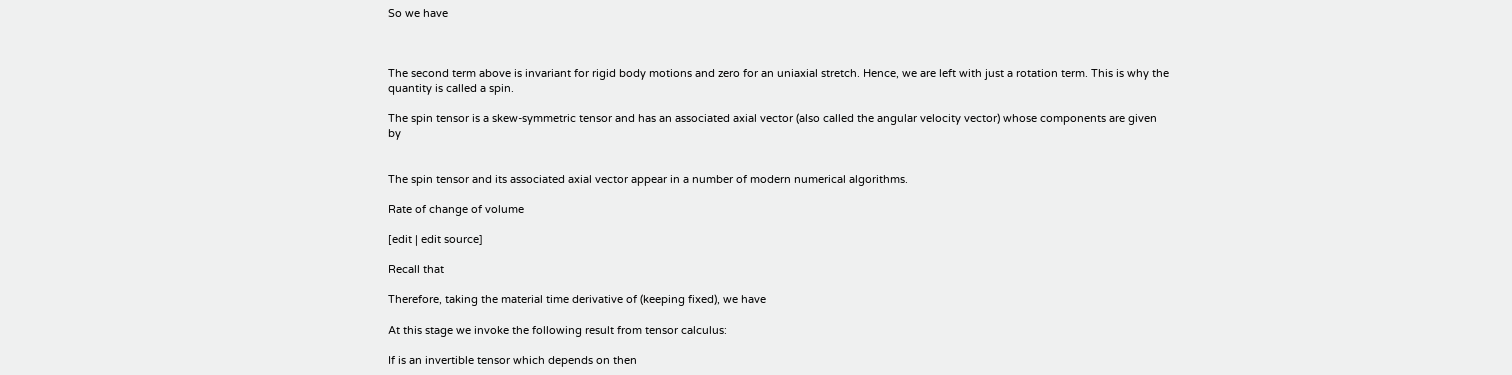So we have



The second term above is invariant for rigid body motions and zero for an uniaxial stretch. Hence, we are left with just a rotation term. This is why the quantity is called a spin.

The spin tensor is a skew-symmetric tensor and has an associated axial vector (also called the angular velocity vector) whose components are given by


The spin tensor and its associated axial vector appear in a number of modern numerical algorithms.

Rate of change of volume

[edit | edit source]

Recall that

Therefore, taking the material time derivative of (keeping fixed), we have

At this stage we invoke the following result from tensor calculus:

If is an invertible tensor which depends on then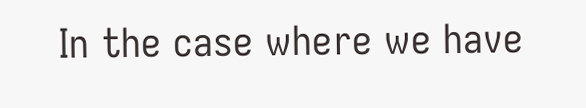In the case where we have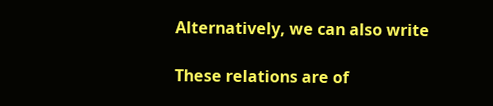Alternatively, we can also write

These relations are of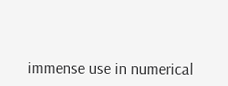immense use in numerical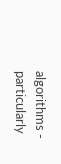algorithms - particularly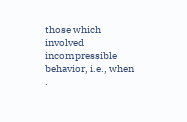those which involved incompressible behavior, i.e., when .